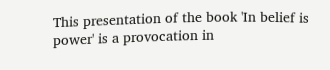This presentation of the book 'In belief is power' is a provocation in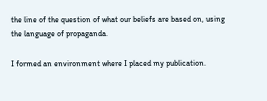the line of the question of what our beliefs are based on, using the language of propaganda.

I formed an environment where I placed my publication.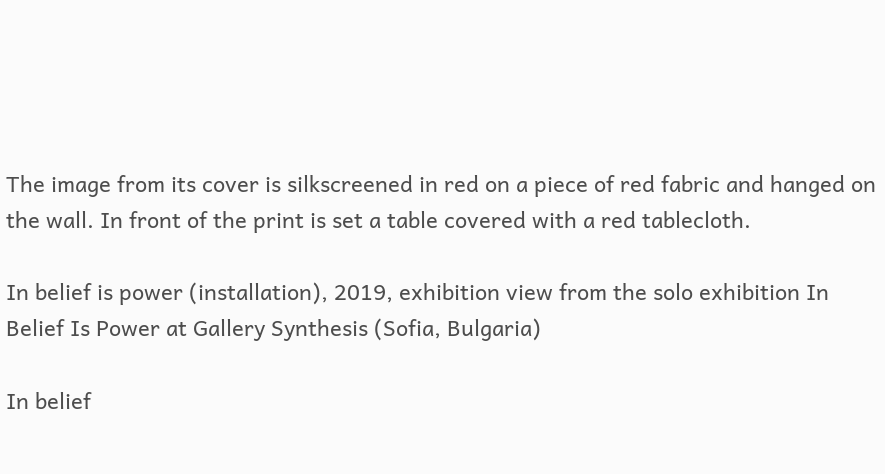The image from its cover is silkscreened in red on a piece of red fabric and hanged on the wall. In front of the print is set a table covered with a red tablecloth.

In belief is power (installation), 2019, exhibition view from the solo exhibition In Belief Is Power at Gallery Synthesis (Sofia, Bulgaria)

In belief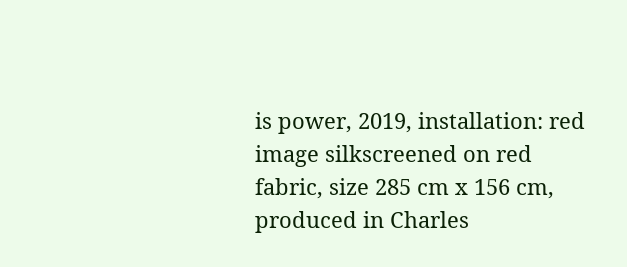is power, 2019, installation: red image silkscreened on red fabric, size 285 cm x 156 cm, produced in Charles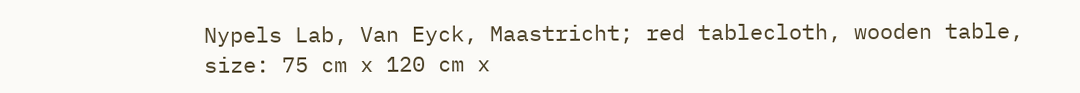Nypels Lab, Van Eyck, Maastricht; red tablecloth, wooden table, size: 75 cm x 120 cm x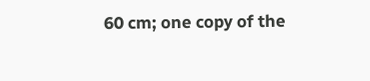60 cm; one copy of the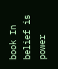book In belief is power